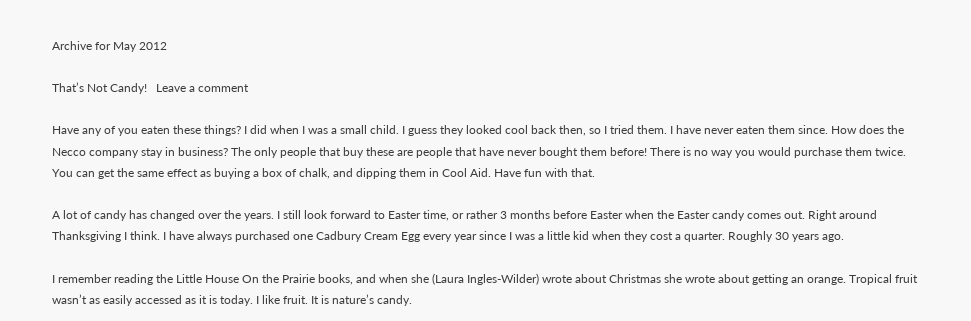Archive for May 2012

That’s Not Candy!   Leave a comment

Have any of you eaten these things? I did when I was a small child. I guess they looked cool back then, so I tried them. I have never eaten them since. How does the Necco company stay in business? The only people that buy these are people that have never bought them before! There is no way you would purchase them twice. You can get the same effect as buying a box of chalk, and dipping them in Cool Aid. Have fun with that.

A lot of candy has changed over the years. I still look forward to Easter time, or rather 3 months before Easter when the Easter candy comes out. Right around Thanksgiving I think. I have always purchased one Cadbury Cream Egg every year since I was a little kid when they cost a quarter. Roughly 30 years ago.

I remember reading the Little House On the Prairie books, and when she (Laura Ingles-Wilder) wrote about Christmas she wrote about getting an orange. Tropical fruit wasn’t as easily accessed as it is today. I like fruit. It is nature’s candy.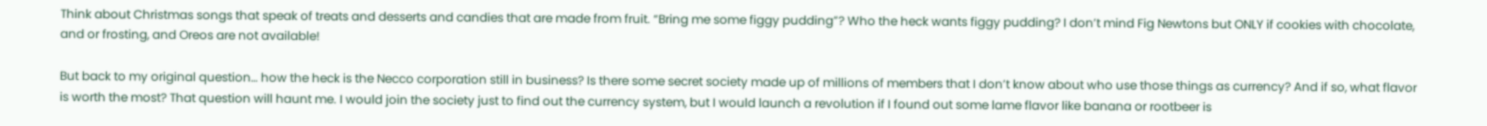Think about Christmas songs that speak of treats and desserts and candies that are made from fruit. “Bring me some figgy pudding”? Who the heck wants figgy pudding? I don’t mind Fig Newtons but ONLY if cookies with chocolate, and or frosting, and Oreos are not available!

But back to my original question… how the heck is the Necco corporation still in business? Is there some secret society made up of millions of members that I don’t know about who use those things as currency? And if so, what flavor is worth the most? That question will haunt me. I would join the society just to find out the currency system, but I would launch a revolution if I found out some lame flavor like banana or rootbeer is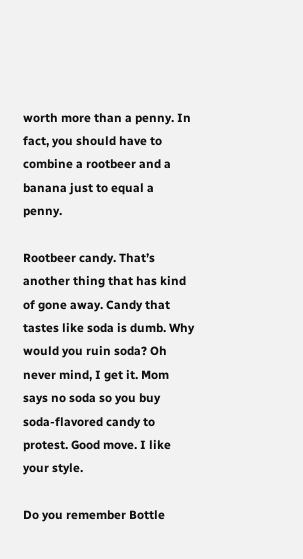worth more than a penny. In fact, you should have to combine a rootbeer and a banana just to equal a penny.

Rootbeer candy. That’s another thing that has kind of gone away. Candy that tastes like soda is dumb. Why would you ruin soda? Oh never mind, I get it. Mom says no soda so you buy soda-flavored candy to protest. Good move. I like your style.

Do you remember Bottle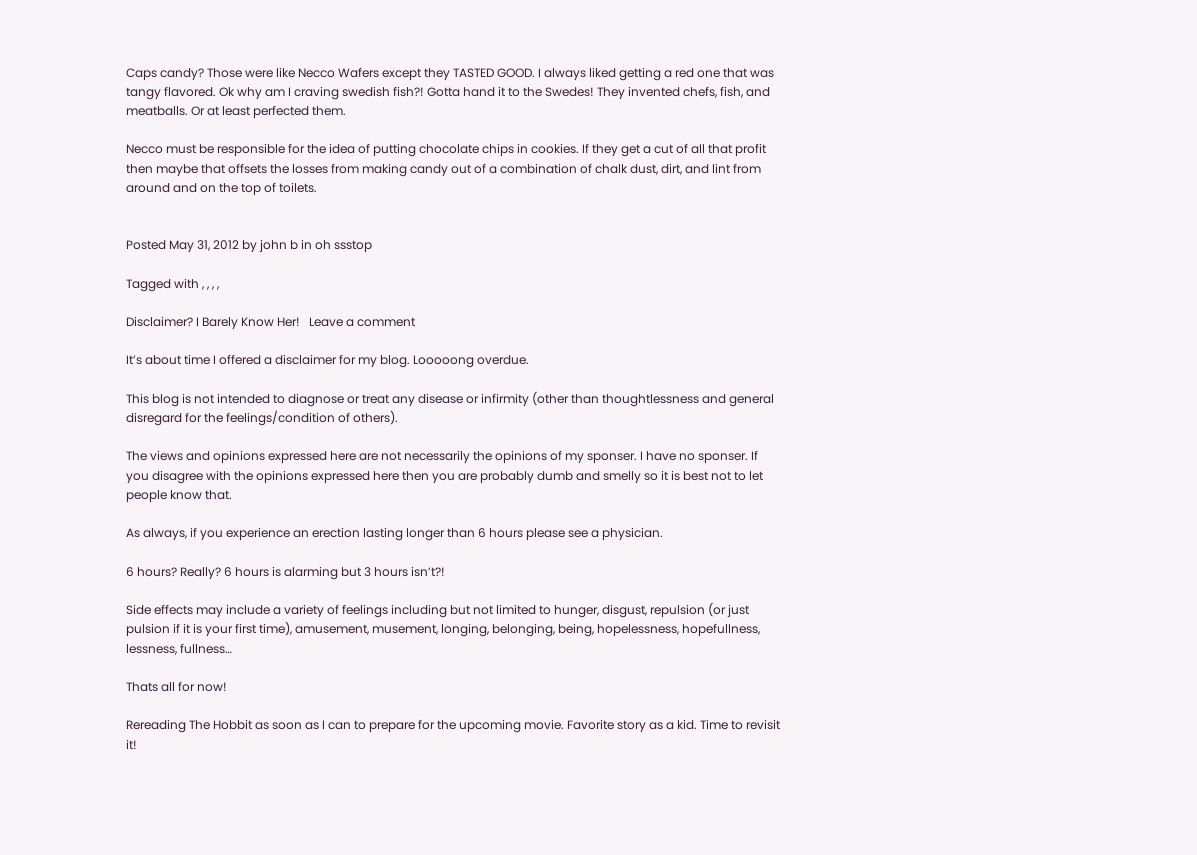Caps candy? Those were like Necco Wafers except they TASTED GOOD. I always liked getting a red one that was tangy flavored. Ok why am I craving swedish fish?! Gotta hand it to the Swedes! They invented chefs, fish, and meatballs. Or at least perfected them.

Necco must be responsible for the idea of putting chocolate chips in cookies. If they get a cut of all that profit then maybe that offsets the losses from making candy out of a combination of chalk dust, dirt, and lint from around and on the top of toilets.


Posted May 31, 2012 by john b in oh ssstop

Tagged with , , , ,

Disclaimer? I Barely Know Her!   Leave a comment

It’s about time I offered a disclaimer for my blog. Looooong overdue.

This blog is not intended to diagnose or treat any disease or infirmity (other than thoughtlessness and general disregard for the feelings/condition of others).

The views and opinions expressed here are not necessarily the opinions of my sponser. I have no sponser. If you disagree with the opinions expressed here then you are probably dumb and smelly so it is best not to let people know that.

As always, if you experience an erection lasting longer than 6 hours please see a physician.

6 hours? Really? 6 hours is alarming but 3 hours isn’t?!

Side effects may include a variety of feelings including but not limited to hunger, disgust, repulsion (or just pulsion if it is your first time), amusement, musement, longing, belonging, being, hopelessness, hopefullness, lessness, fullness…

Thats all for now!

Rereading The Hobbit as soon as I can to prepare for the upcoming movie. Favorite story as a kid. Time to revisit it!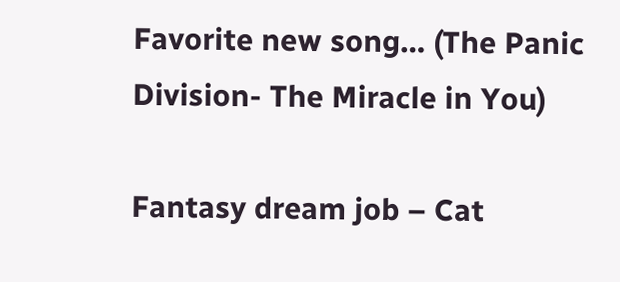Favorite new song… (The Panic Division- The Miracle in You)

Fantasy dream job – Cat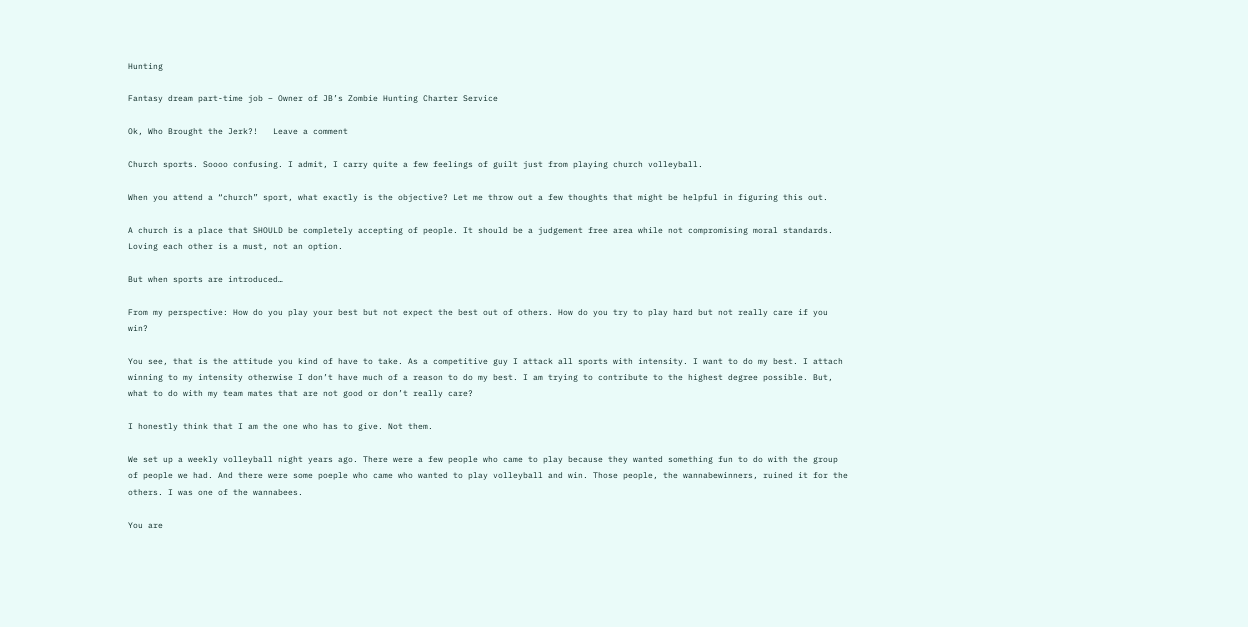Hunting

Fantasy dream part-time job – Owner of JB’s Zombie Hunting Charter Service

Ok, Who Brought the Jerk?!   Leave a comment

Church sports. Soooo confusing. I admit, I carry quite a few feelings of guilt just from playing church volleyball.

When you attend a “church” sport, what exactly is the objective? Let me throw out a few thoughts that might be helpful in figuring this out.

A church is a place that SHOULD be completely accepting of people. It should be a judgement free area while not compromising moral standards. Loving each other is a must, not an option.

But when sports are introduced…

From my perspective: How do you play your best but not expect the best out of others. How do you try to play hard but not really care if you win?

You see, that is the attitude you kind of have to take. As a competitive guy I attack all sports with intensity. I want to do my best. I attach winning to my intensity otherwise I don’t have much of a reason to do my best. I am trying to contribute to the highest degree possible. But, what to do with my team mates that are not good or don’t really care?

I honestly think that I am the one who has to give. Not them.

We set up a weekly volleyball night years ago. There were a few people who came to play because they wanted something fun to do with the group of people we had. And there were some poeple who came who wanted to play volleyball and win. Those people, the wannabewinners, ruined it for the others. I was one of the wannabees.

You are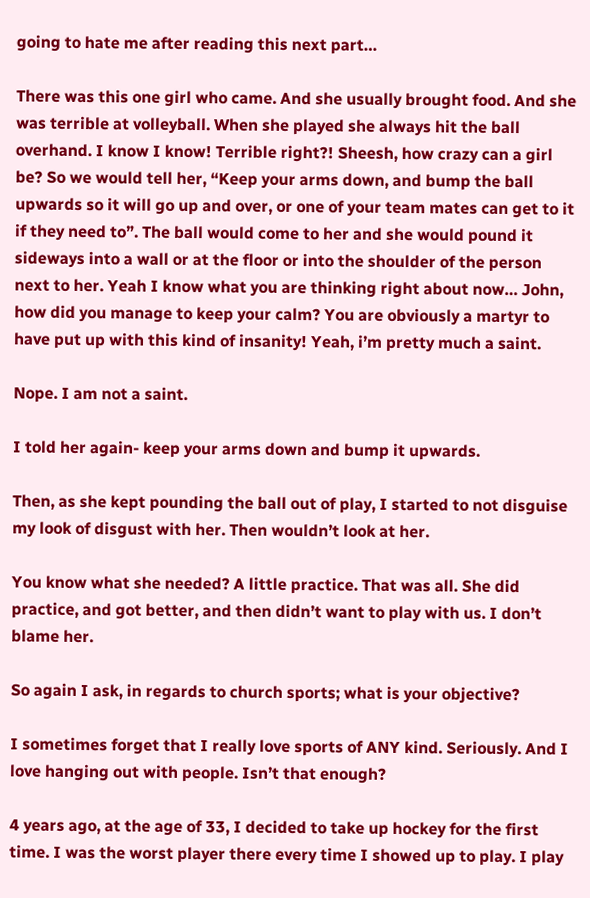going to hate me after reading this next part…

There was this one girl who came. And she usually brought food. And she was terrible at volleyball. When she played she always hit the ball overhand. I know I know! Terrible right?! Sheesh, how crazy can a girl be? So we would tell her, “Keep your arms down, and bump the ball upwards so it will go up and over, or one of your team mates can get to it if they need to”. The ball would come to her and she would pound it sideways into a wall or at the floor or into the shoulder of the person next to her. Yeah I know what you are thinking right about now… John, how did you manage to keep your calm? You are obviously a martyr to have put up with this kind of insanity! Yeah, i’m pretty much a saint.

Nope. I am not a saint.

I told her again- keep your arms down and bump it upwards.

Then, as she kept pounding the ball out of play, I started to not disguise my look of disgust with her. Then wouldn’t look at her.

You know what she needed? A little practice. That was all. She did practice, and got better, and then didn’t want to play with us. I don’t blame her.

So again I ask, in regards to church sports; what is your objective?

I sometimes forget that I really love sports of ANY kind. Seriously. And I love hanging out with people. Isn’t that enough?

4 years ago, at the age of 33, I decided to take up hockey for the first time. I was the worst player there every time I showed up to play. I play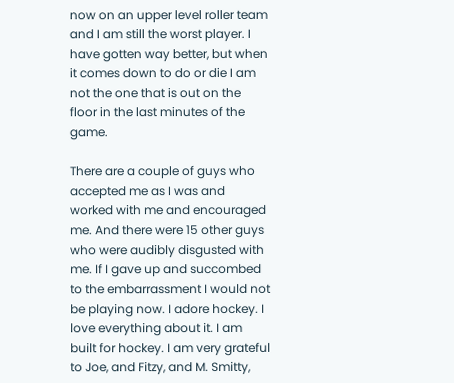now on an upper level roller team and I am still the worst player. I have gotten way better, but when it comes down to do or die I am not the one that is out on the floor in the last minutes of the game.

There are a couple of guys who accepted me as I was and worked with me and encouraged me. And there were 15 other guys who were audibly disgusted with me. If I gave up and succombed to the embarrassment I would not be playing now. I adore hockey. I love everything about it. I am built for hockey. I am very grateful to Joe, and Fitzy, and M. Smitty,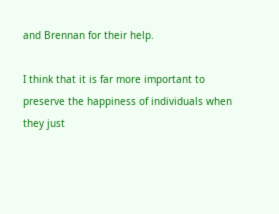and Brennan for their help.

I think that it is far more important to preserve the happiness of individuals when they just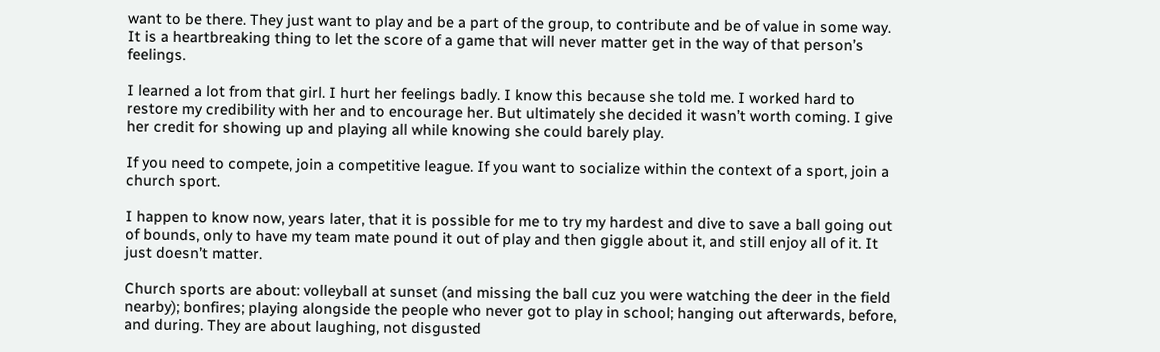want to be there. They just want to play and be a part of the group, to contribute and be of value in some way. It is a heartbreaking thing to let the score of a game that will never matter get in the way of that person’s feelings.

I learned a lot from that girl. I hurt her feelings badly. I know this because she told me. I worked hard to restore my credibility with her and to encourage her. But ultimately she decided it wasn’t worth coming. I give her credit for showing up and playing all while knowing she could barely play.

If you need to compete, join a competitive league. If you want to socialize within the context of a sport, join a church sport.

I happen to know now, years later, that it is possible for me to try my hardest and dive to save a ball going out of bounds, only to have my team mate pound it out of play and then giggle about it, and still enjoy all of it. It just doesn’t matter.

Church sports are about: volleyball at sunset (and missing the ball cuz you were watching the deer in the field nearby); bonfires; playing alongside the people who never got to play in school; hanging out afterwards, before, and during. They are about laughing, not disgusted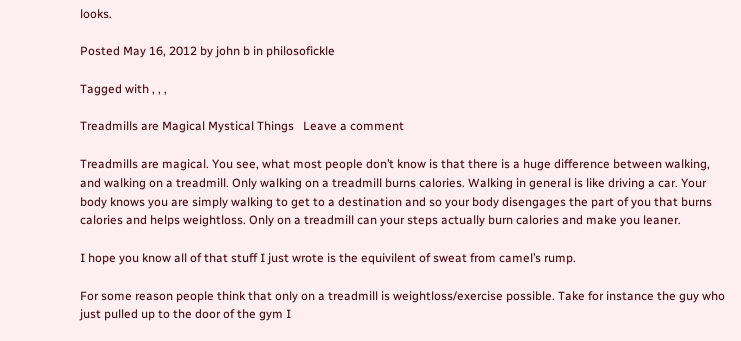looks.

Posted May 16, 2012 by john b in philosofickle

Tagged with , , ,

Treadmills are Magical Mystical Things   Leave a comment

Treadmills are magical. You see, what most people don’t know is that there is a huge difference between walking, and walking on a treadmill. Only walking on a treadmill burns calories. Walking in general is like driving a car. Your body knows you are simply walking to get to a destination and so your body disengages the part of you that burns calories and helps weightloss. Only on a treadmill can your steps actually burn calories and make you leaner.

I hope you know all of that stuff I just wrote is the equivilent of sweat from camel’s rump.

For some reason people think that only on a treadmill is weightloss/exercise possible. Take for instance the guy who just pulled up to the door of the gym I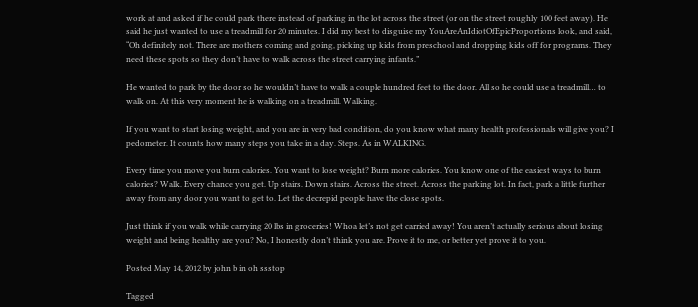work at and asked if he could park there instead of parking in the lot across the street (or on the street roughly 100 feet away). He said he just wanted to use a treadmill for 20 minutes. I did my best to disguise my YouAreAnIdiotOfEpicProportions look, and said, “Oh definitely not. There are mothers coming and going, picking up kids from preschool and dropping kids off for programs. They need these spots so they don’t have to walk across the street carrying infants.”

He wanted to park by the door so he wouldn’t have to walk a couple hundred feet to the door. All so he could use a treadmill… to walk on. At this very moment he is walking on a treadmill. Walking.

If you want to start losing weight, and you are in very bad condition, do you know what many health professionals will give you? I pedometer. It counts how many steps you take in a day. Steps. As in WALKING.

Every time you move you burn calories. You want to lose weight? Burn more calories. You know one of the easiest ways to burn calories? Walk. Every chance you get. Up stairs. Down stairs. Across the street. Across the parking lot. In fact, park a little further away from any door you want to get to. Let the decrepid people have the close spots.

Just think if you walk while carrying 20 lbs in groceries! Whoa let’s not get carried away! You aren’t actually serious about losing weight and being healthy are you? No, I honestly don’t think you are. Prove it to me, or better yet prove it to you.

Posted May 14, 2012 by john b in oh ssstop

Tagged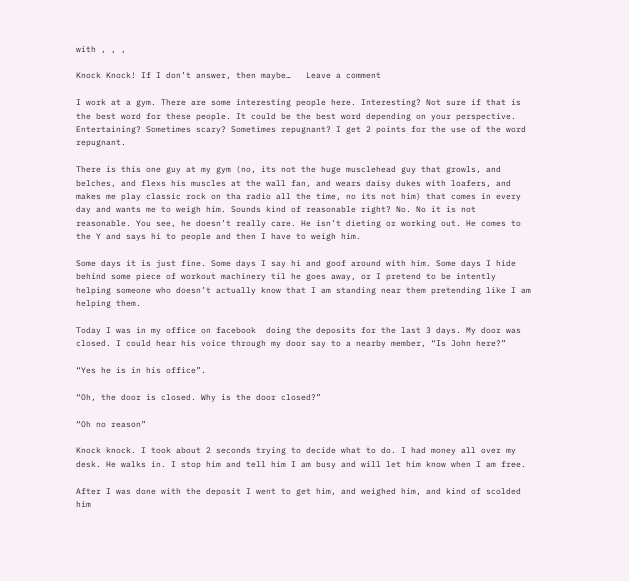with , , ,

Knock Knock! If I don’t answer, then maybe…   Leave a comment

I work at a gym. There are some interesting people here. Interesting? Not sure if that is the best word for these people. It could be the best word depending on your perspective. Entertaining? Sometimes scary? Sometimes repugnant? I get 2 points for the use of the word repugnant.

There is this one guy at my gym (no, its not the huge musclehead guy that growls, and belches, and flexs his muscles at the wall fan, and wears daisy dukes with loafers, and makes me play classic rock on tha radio all the time, no its not him) that comes in every day and wants me to weigh him. Sounds kind of reasonable right? No. No it is not reasonable. You see, he doesn’t really care. He isn’t dieting or working out. He comes to the Y and says hi to people and then I have to weigh him.

Some days it is just fine. Some days I say hi and goof around with him. Some days I hide behind some piece of workout machinery til he goes away, or I pretend to be intently helping someone who doesn’t actually know that I am standing near them pretending like I am helping them.

Today I was in my office on facebook  doing the deposits for the last 3 days. My door was closed. I could hear his voice through my door say to a nearby member, “Is John here?”

“Yes he is in his office”.

“Oh, the door is closed. Why is the door closed?”

“Oh no reason”

Knock knock. I took about 2 seconds trying to decide what to do. I had money all over my desk. He walks in. I stop him and tell him I am busy and will let him know when I am free.

After I was done with the deposit I went to get him, and weighed him, and kind of scolded him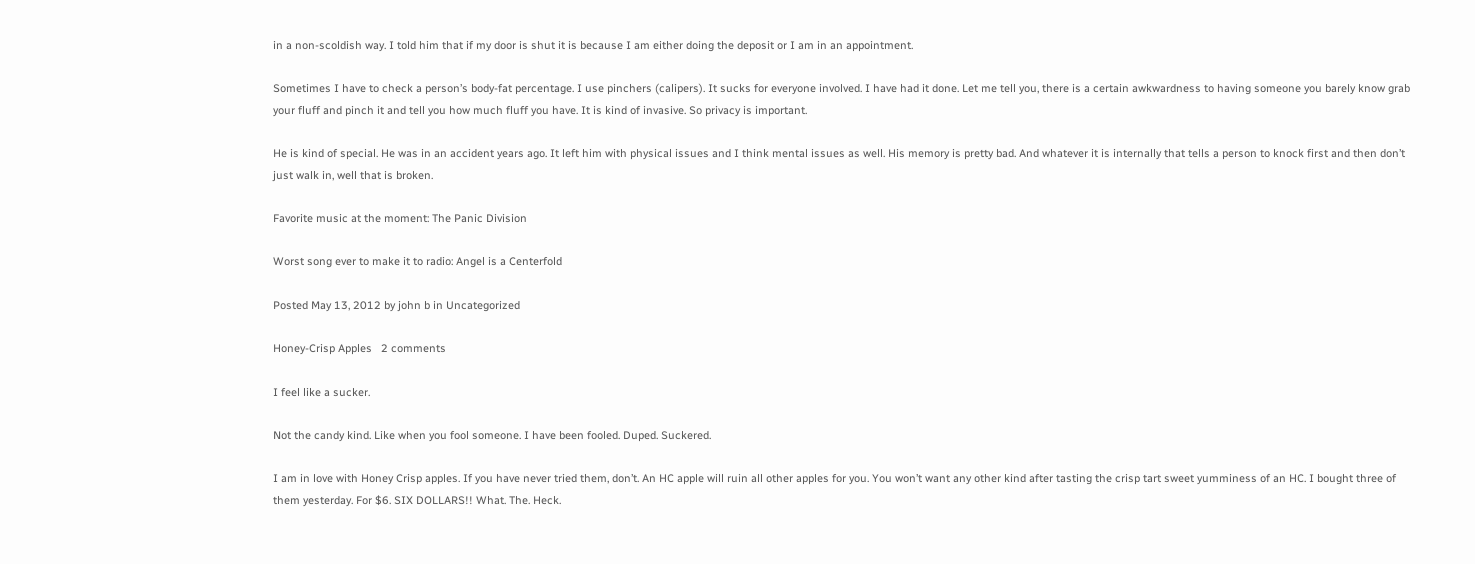in a non-scoldish way. I told him that if my door is shut it is because I am either doing the deposit or I am in an appointment.

Sometimes I have to check a person’s body-fat percentage. I use pinchers (calipers). It sucks for everyone involved. I have had it done. Let me tell you, there is a certain awkwardness to having someone you barely know grab your fluff and pinch it and tell you how much fluff you have. It is kind of invasive. So privacy is important.

He is kind of special. He was in an accident years ago. It left him with physical issues and I think mental issues as well. His memory is pretty bad. And whatever it is internally that tells a person to knock first and then don’t just walk in, well that is broken.

Favorite music at the moment: The Panic Division

Worst song ever to make it to radio: Angel is a Centerfold

Posted May 13, 2012 by john b in Uncategorized

Honey-Crisp Apples   2 comments

I feel like a sucker.

Not the candy kind. Like when you fool someone. I have been fooled. Duped. Suckered.

I am in love with Honey Crisp apples. If you have never tried them, don’t. An HC apple will ruin all other apples for you. You won’t want any other kind after tasting the crisp tart sweet yumminess of an HC. I bought three of them yesterday. For $6. SIX DOLLARS!! What. The. Heck.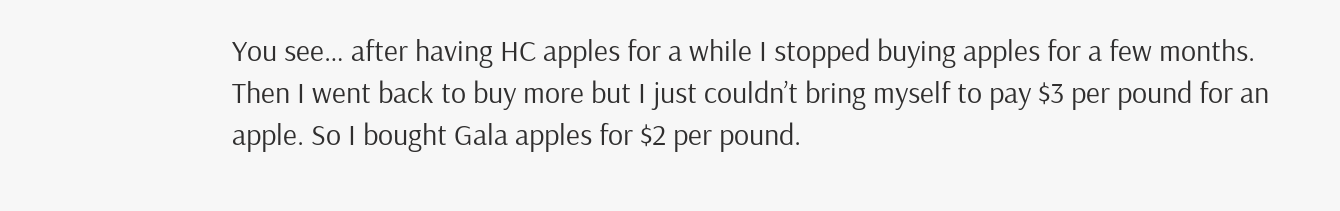You see… after having HC apples for a while I stopped buying apples for a few months. Then I went back to buy more but I just couldn’t bring myself to pay $3 per pound for an apple. So I bought Gala apples for $2 per pound.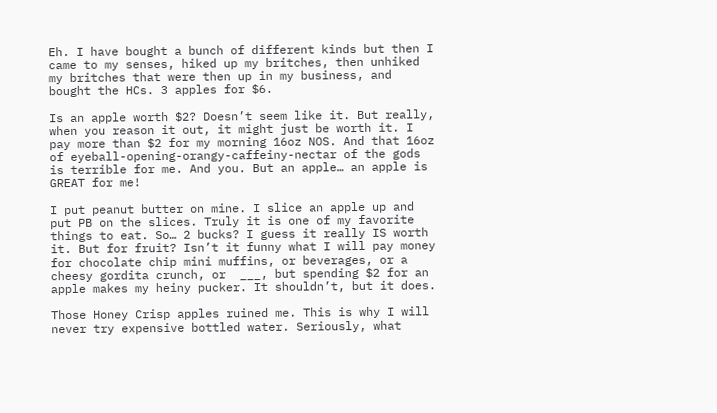Eh. I have bought a bunch of different kinds but then I came to my senses, hiked up my britches, then unhiked my britches that were then up in my business, and bought the HCs. 3 apples for $6.

Is an apple worth $2? Doesn’t seem like it. But really, when you reason it out, it might just be worth it. I pay more than $2 for my morning 16oz NOS. And that 16oz of eyeball-opening-orangy-caffeiny-nectar of the gods is terrible for me. And you. But an apple… an apple is GREAT for me!

I put peanut butter on mine. I slice an apple up and put PB on the slices. Truly it is one of my favorite things to eat. So… 2 bucks? I guess it really IS worth it. But for fruit? Isn’t it funny what I will pay money for chocolate chip mini muffins, or beverages, or a cheesy gordita crunch, or  ___, but spending $2 for an apple makes my heiny pucker. It shouldn’t, but it does.

Those Honey Crisp apples ruined me. This is why I will never try expensive bottled water. Seriously, what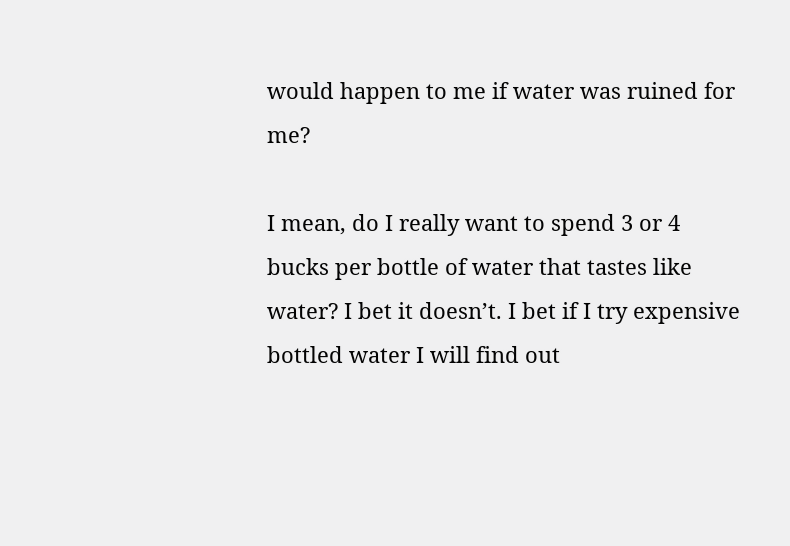would happen to me if water was ruined for me?

I mean, do I really want to spend 3 or 4 bucks per bottle of water that tastes like water? I bet it doesn’t. I bet if I try expensive bottled water I will find out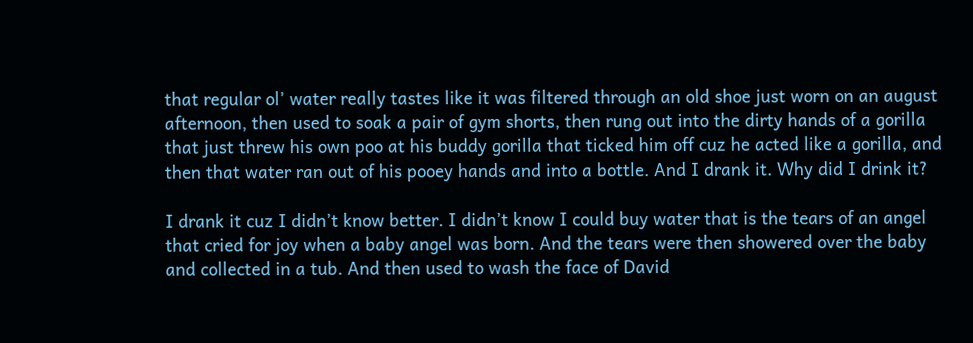that regular ol’ water really tastes like it was filtered through an old shoe just worn on an august afternoon, then used to soak a pair of gym shorts, then rung out into the dirty hands of a gorilla that just threw his own poo at his buddy gorilla that ticked him off cuz he acted like a gorilla, and then that water ran out of his pooey hands and into a bottle. And I drank it. Why did I drink it?

I drank it cuz I didn’t know better. I didn’t know I could buy water that is the tears of an angel that cried for joy when a baby angel was born. And the tears were then showered over the baby and collected in a tub. And then used to wash the face of David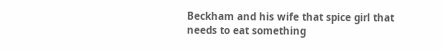Beckham and his wife that spice girl that needs to eat something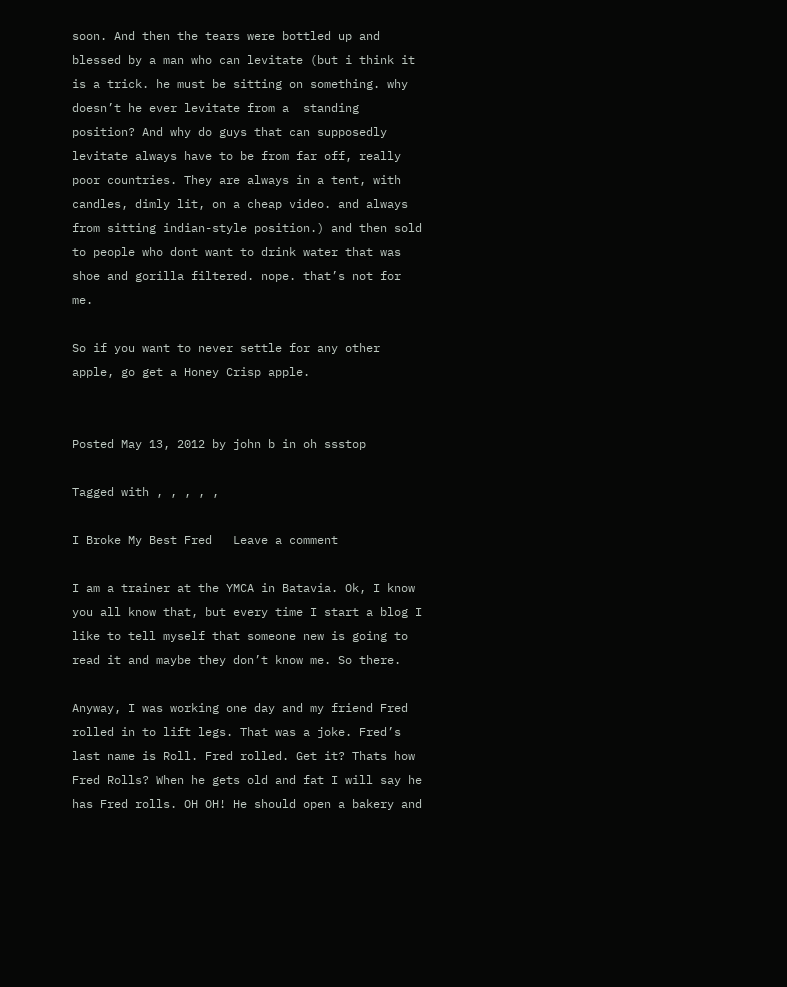soon. And then the tears were bottled up and blessed by a man who can levitate (but i think it is a trick. he must be sitting on something. why doesn’t he ever levitate from a  standing position? And why do guys that can supposedly levitate always have to be from far off, really poor countries. They are always in a tent, with candles, dimly lit, on a cheap video. and always from sitting indian-style position.) and then sold to people who dont want to drink water that was shoe and gorilla filtered. nope. that’s not for me.

So if you want to never settle for any other apple, go get a Honey Crisp apple.


Posted May 13, 2012 by john b in oh ssstop

Tagged with , , , , ,

I Broke My Best Fred   Leave a comment

I am a trainer at the YMCA in Batavia. Ok, I know you all know that, but every time I start a blog I like to tell myself that someone new is going to read it and maybe they don’t know me. So there.

Anyway, I was working one day and my friend Fred rolled in to lift legs. That was a joke. Fred’s last name is Roll. Fred rolled. Get it? Thats how Fred Rolls? When he gets old and fat I will say he has Fred rolls. OH OH! He should open a bakery and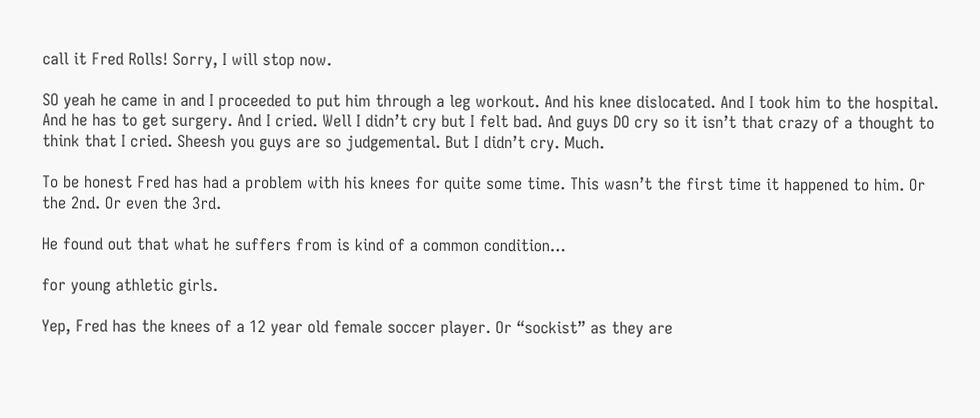call it Fred Rolls! Sorry, I will stop now.

SO yeah he came in and I proceeded to put him through a leg workout. And his knee dislocated. And I took him to the hospital. And he has to get surgery. And I cried. Well I didn’t cry but I felt bad. And guys DO cry so it isn’t that crazy of a thought to think that I cried. Sheesh you guys are so judgemental. But I didn’t cry. Much.

To be honest Fred has had a problem with his knees for quite some time. This wasn’t the first time it happened to him. Or the 2nd. Or even the 3rd.

He found out that what he suffers from is kind of a common condition…

for young athletic girls.

Yep, Fred has the knees of a 12 year old female soccer player. Or “sockist” as they are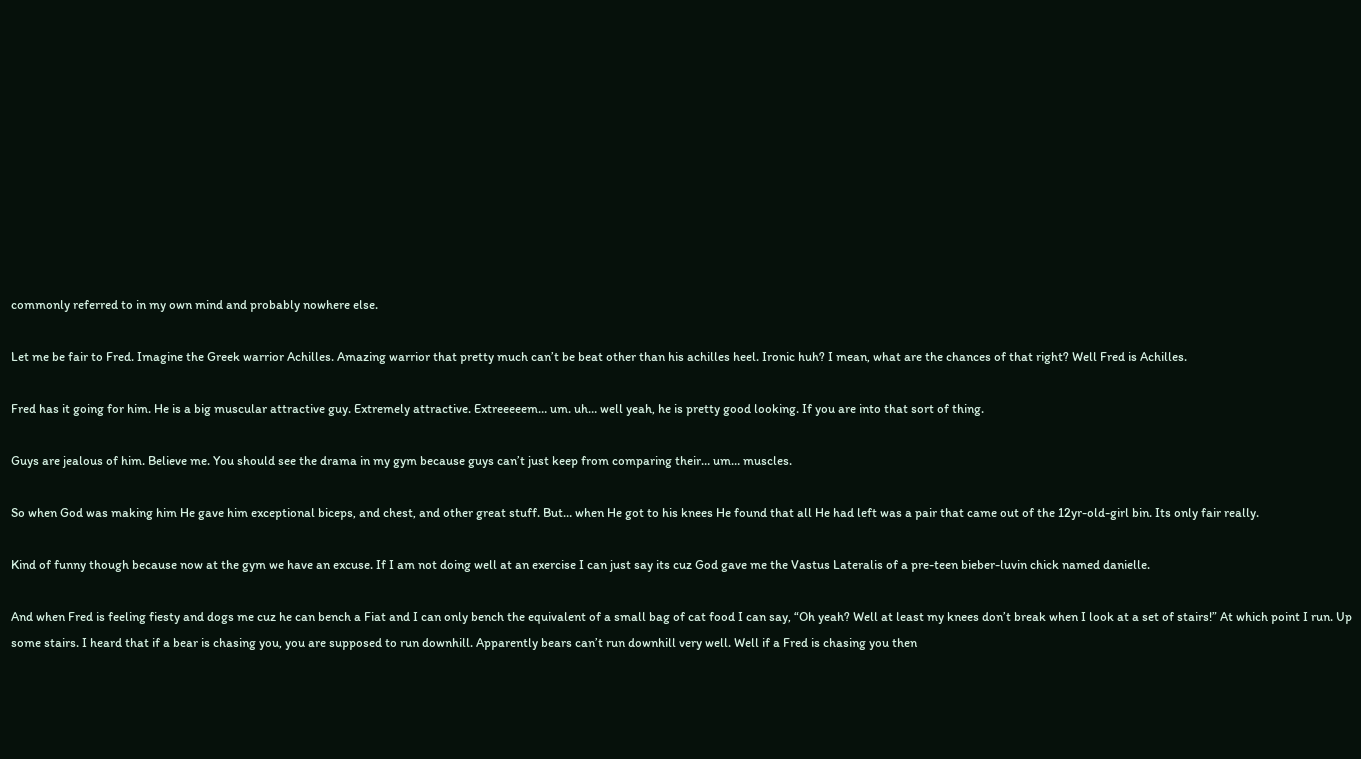commonly referred to in my own mind and probably nowhere else.

Let me be fair to Fred. Imagine the Greek warrior Achilles. Amazing warrior that pretty much can’t be beat other than his achilles heel. Ironic huh? I mean, what are the chances of that right? Well Fred is Achilles.

Fred has it going for him. He is a big muscular attractive guy. Extremely attractive. Extreeeeem… um. uh… well yeah, he is pretty good looking. If you are into that sort of thing.

Guys are jealous of him. Believe me. You should see the drama in my gym because guys can’t just keep from comparing their… um… muscles.

So when God was making him He gave him exceptional biceps, and chest, and other great stuff. But… when He got to his knees He found that all He had left was a pair that came out of the 12yr-old-girl bin. Its only fair really.

Kind of funny though because now at the gym we have an excuse. If I am not doing well at an exercise I can just say its cuz God gave me the Vastus Lateralis of a pre-teen bieber-luvin chick named danielle.

And when Fred is feeling fiesty and dogs me cuz he can bench a Fiat and I can only bench the equivalent of a small bag of cat food I can say, “Oh yeah? Well at least my knees don’t break when I look at a set of stairs!” At which point I run. Up some stairs. I heard that if a bear is chasing you, you are supposed to run downhill. Apparently bears can’t run downhill very well. Well if a Fred is chasing you then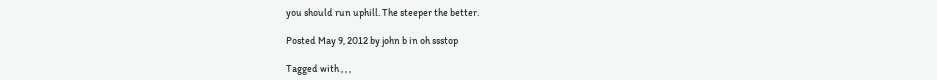you should run uphill. The steeper the better.

Posted May 9, 2012 by john b in oh ssstop

Tagged with , , ,